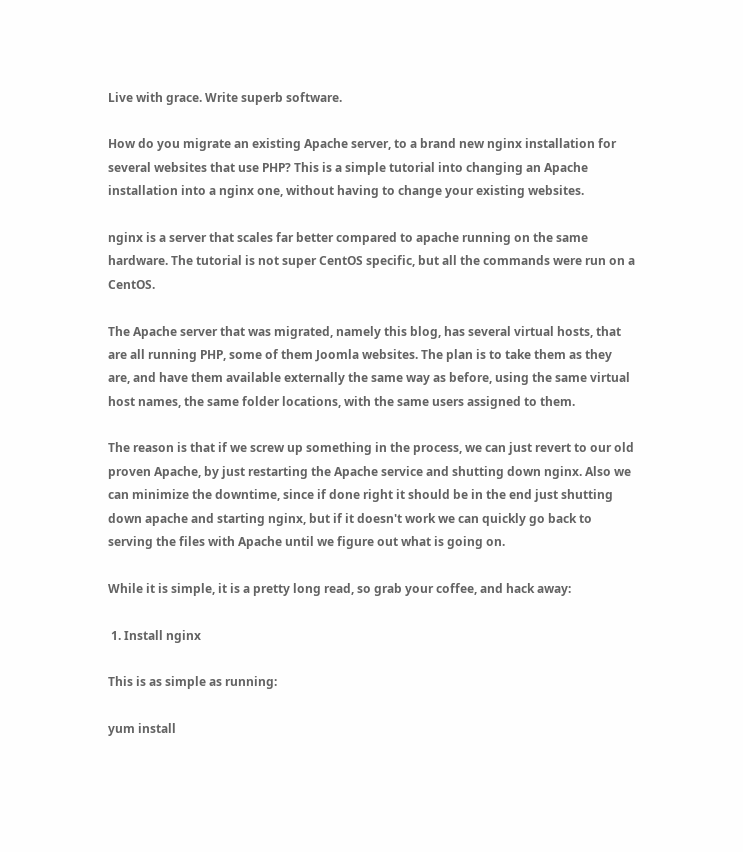Live with grace. Write superb software.

How do you migrate an existing Apache server, to a brand new nginx installation for several websites that use PHP? This is a simple tutorial into changing an Apache installation into a nginx one, without having to change your existing websites.

nginx is a server that scales far better compared to apache running on the same hardware. The tutorial is not super CentOS specific, but all the commands were run on a CentOS.

The Apache server that was migrated, namely this blog, has several virtual hosts, that are all running PHP, some of them Joomla websites. The plan is to take them as they are, and have them available externally the same way as before, using the same virtual host names, the same folder locations, with the same users assigned to them.

The reason is that if we screw up something in the process, we can just revert to our old proven Apache, by just restarting the Apache service and shutting down nginx. Also we can minimize the downtime, since if done right it should be in the end just shutting down apache and starting nginx, but if it doesn't work we can quickly go back to serving the files with Apache until we figure out what is going on.

While it is simple, it is a pretty long read, so grab your coffee, and hack away:

 1. Install nginx

This is as simple as running:

yum install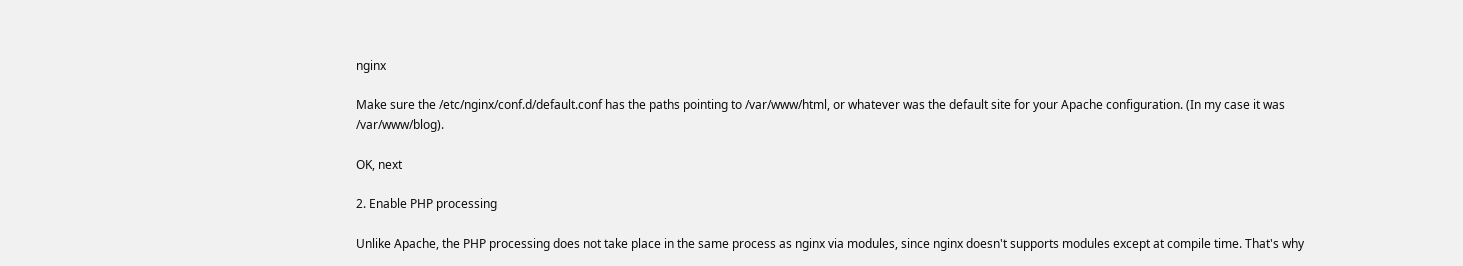nginx

Make sure the /etc/nginx/conf.d/default.conf has the paths pointing to /var/www/html, or whatever was the default site for your Apache configuration. (In my case it was /var/www/blog).

OK, next

2. Enable PHP processing

Unlike Apache, the PHP processing does not take place in the same process as nginx via modules, since nginx doesn't supports modules except at compile time. That's why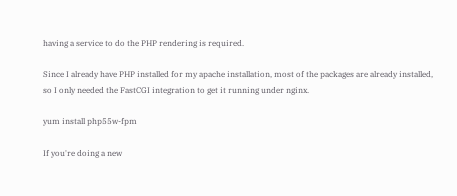having a service to do the PHP rendering is required.

Since I already have PHP installed for my apache installation, most of the packages are already installed, so I only needed the FastCGI integration to get it running under nginx.

yum install php55w-fpm

If you're doing a new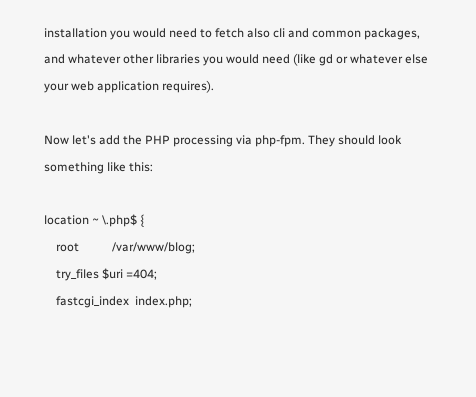installation you would need to fetch also cli and common packages, and whatever other libraries you would need (like gd or whatever else your web application requires).

Now let's add the PHP processing via php-fpm. They should look something like this:

location ~ \.php$ {
    root           /var/www/blog;
    try_files $uri =404;
    fastcgi_index  index.php;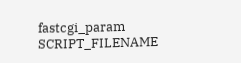fastcgi_param  SCRIPT_FILENAME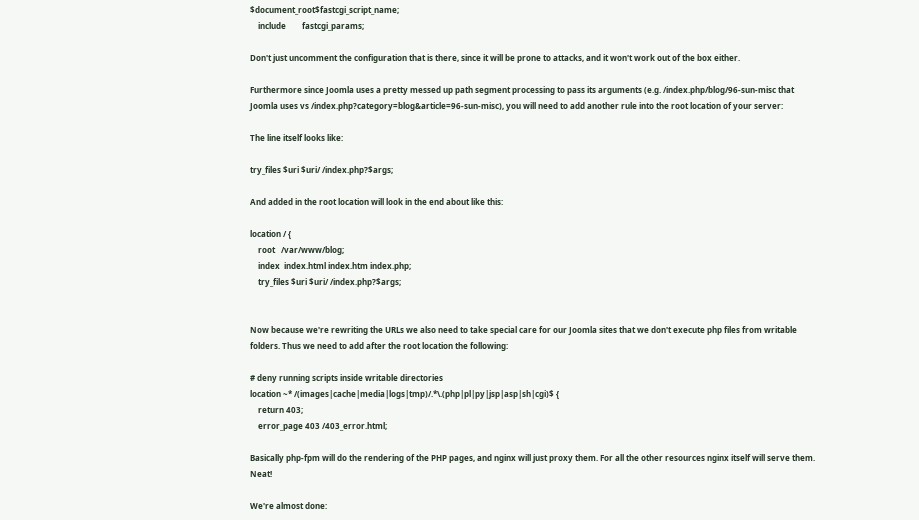$document_root$fastcgi_script_name;
    include        fastcgi_params;

Don't just uncomment the configuration that is there, since it will be prone to attacks, and it won't work out of the box either.

Furthermore since Joomla uses a pretty messed up path segment processing to pass its arguments (e.g. /index.php/blog/96-sun-misc that Joomla uses vs /index.php?category=blog&article=96-sun-misc), you will need to add another rule into the root location of your server:

The line itself looks like:

try_files $uri $uri/ /index.php?$args;

And added in the root location will look in the end about like this:

location / {
    root   /var/www/blog;
    index  index.html index.htm index.php;
    try_files $uri $uri/ /index.php?$args;


Now because we're rewriting the URLs we also need to take special care for our Joomla sites that we don't execute php files from writable folders. Thus we need to add after the root location the following:

# deny running scripts inside writable directories
location ~* /(images|cache|media|logs|tmp)/.*\.(php|pl|py|jsp|asp|sh|cgi)$ {
    return 403;
    error_page 403 /403_error.html;

Basically php-fpm will do the rendering of the PHP pages, and nginx will just proxy them. For all the other resources nginx itself will serve them. Neat!

We're almost done: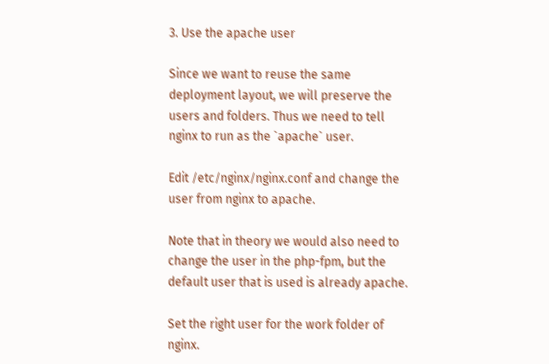3. Use the apache user

Since we want to reuse the same deployment layout, we will preserve the users and folders. Thus we need to tell nginx to run as the `apache` user.

Edit /etc/nginx/nginx.conf and change the user from nginx to apache.

Note that in theory we would also need to change the user in the php-fpm, but the default user that is used is already apache.

Set the right user for the work folder of nginx.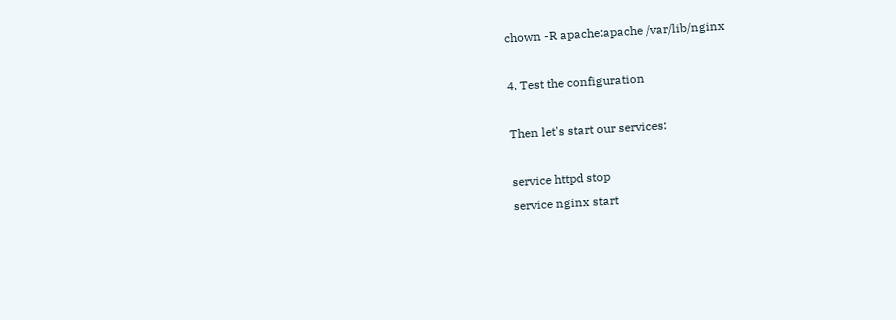chown -R apache:apache /var/lib/nginx

4. Test the configuration

Then let's start our services:

service httpd stop
service nginx start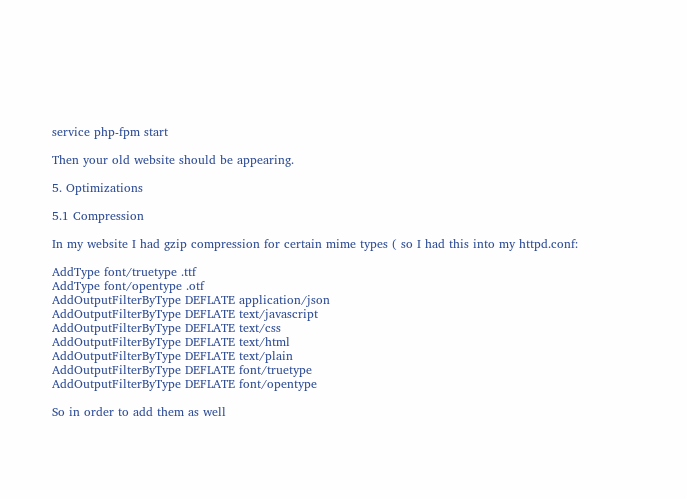service php-fpm start

Then your old website should be appearing.

5. Optimizations

5.1 Compression

In my website I had gzip compression for certain mime types ( so I had this into my httpd.conf:

AddType font/truetype .ttf
AddType font/opentype .otf
AddOutputFilterByType DEFLATE application/json
AddOutputFilterByType DEFLATE text/javascript
AddOutputFilterByType DEFLATE text/css
AddOutputFilterByType DEFLATE text/html
AddOutputFilterByType DEFLATE text/plain
AddOutputFilterByType DEFLATE font/truetype
AddOutputFilterByType DEFLATE font/opentype

So in order to add them as well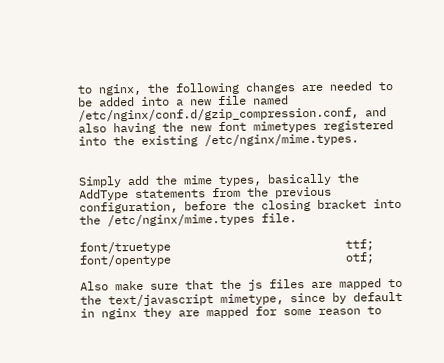to nginx, the following changes are needed to be added into a new file named /etc/nginx/conf.d/gzip_compression.conf, and also having the new font mimetypes registered into the existing /etc/nginx/mime.types.


Simply add the mime types, basically the AddType statements from the previous configuration, before the closing bracket into the /etc/nginx/mime.types file.

font/truetype                         ttf;
font/opentype                         otf;

Also make sure that the js files are mapped to the text/javascript mimetype, since by default in nginx they are mapped for some reason to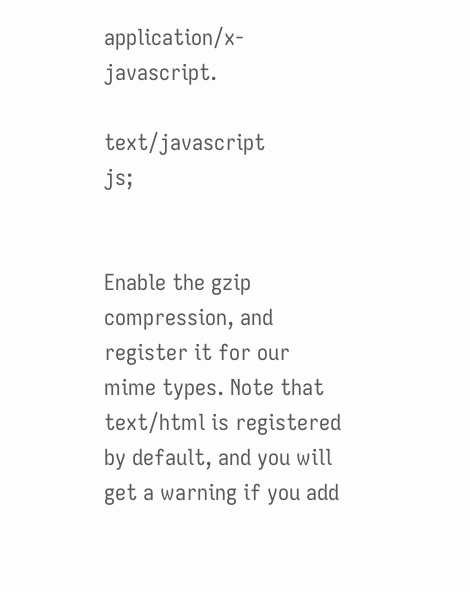application/x-javascript.

text/javascript                       js;


Enable the gzip compression, and register it for our mime types. Note that text/html is registered by default, and you will get a warning if you add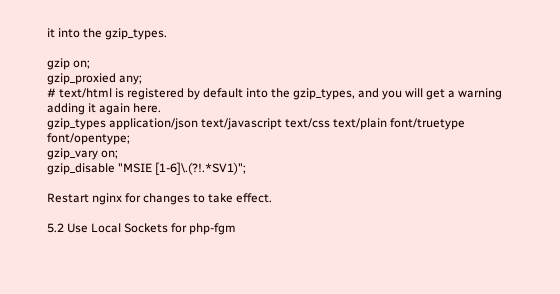it into the gzip_types.

gzip on;
gzip_proxied any;
# text/html is registered by default into the gzip_types, and you will get a warning adding it again here.
gzip_types application/json text/javascript text/css text/plain font/truetype font/opentype;
gzip_vary on;
gzip_disable "MSIE [1-6]\.(?!.*SV1)";

Restart nginx for changes to take effect.

5.2 Use Local Sockets for php-fgm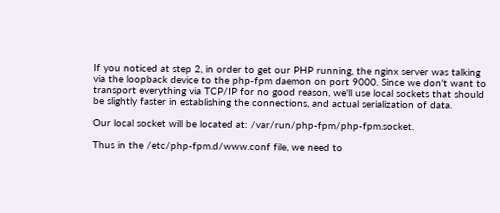If you noticed at step 2, in order to get our PHP running, the nginx server was talking via the loopback device to the php-fpm daemon on port 9000. Since we don't want to transport everything via TCP/IP for no good reason, we'll use local sockets that should be slightly faster in establishing the connections, and actual serialization of data.

Our local socket will be located at: /var/run/php-fpm/php-fpm.socket.

Thus in the /etc/php-fpm.d/www.conf file, we need to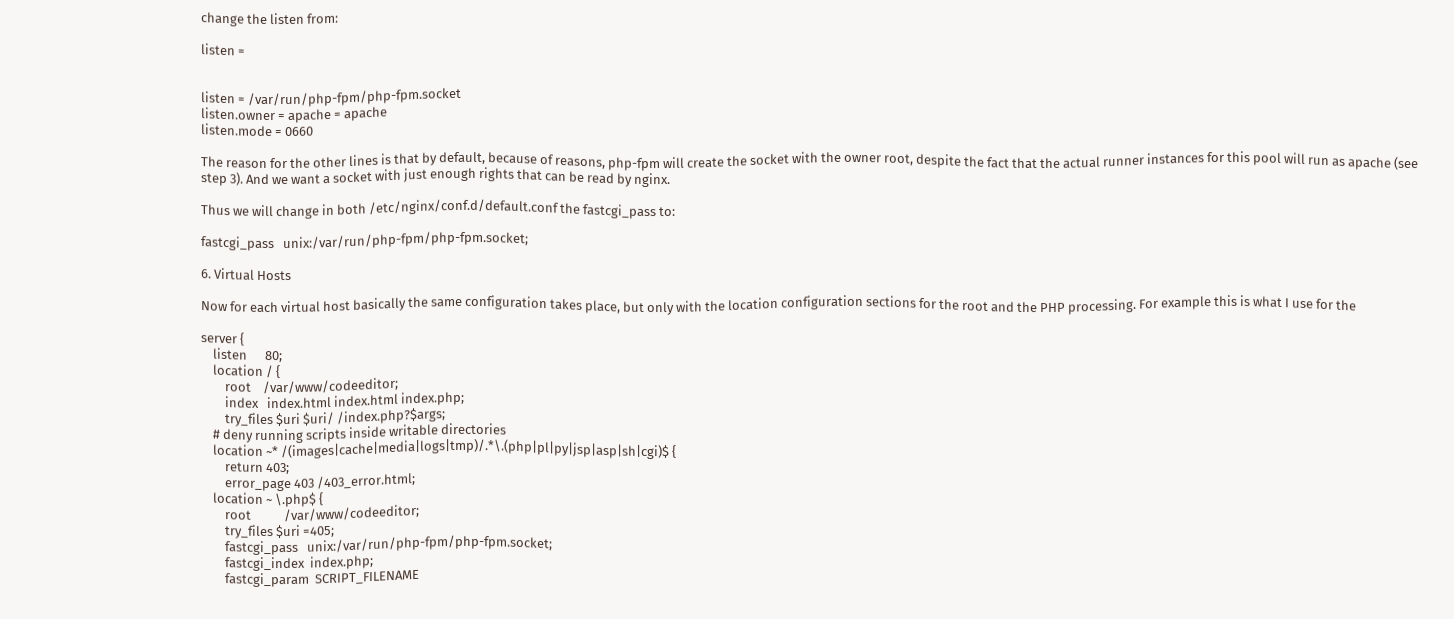change the listen from:

listen =


listen = /var/run/php-fpm/php-fpm.socket
listen.owner = apache = apache
listen.mode = 0660

The reason for the other lines is that by default, because of reasons, php-fpm will create the socket with the owner root, despite the fact that the actual runner instances for this pool will run as apache (see step 3). And we want a socket with just enough rights that can be read by nginx.

Thus we will change in both /etc/nginx/conf.d/default.conf the fastcgi_pass to:

fastcgi_pass   unix:/var/run/php-fpm/php-fpm.socket;

6. Virtual Hosts

Now for each virtual host basically the same configuration takes place, but only with the location configuration sections for the root and the PHP processing. For example this is what I use for the

server {
    listen      80;
    location / {
        root    /var/www/codeeditor;
        index   index.html index.html index.php;
        try_files $uri $uri/ /index.php?$args;
    # deny running scripts inside writable directories
    location ~* /(images|cache|media|logs|tmp)/.*\.(php|pl|py|jsp|asp|sh|cgi)$ {
        return 403;
        error_page 403 /403_error.html;
    location ~ \.php$ {
        root           /var/www/codeeditor;
        try_files $uri =405;
        fastcgi_pass   unix:/var/run/php-fpm/php-fpm.socket;
        fastcgi_index  index.php;
        fastcgi_param  SCRIPT_FILENAME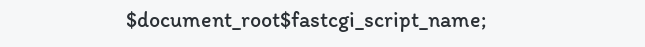$document_root$fastcgi_script_name;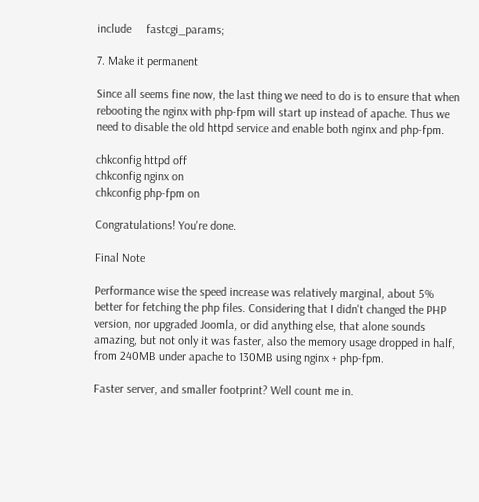include     fastcgi_params;

7. Make it permanent

Since all seems fine now, the last thing we need to do is to ensure that when rebooting the nginx with php-fpm will start up instead of apache. Thus we need to disable the old httpd service and enable both nginx and php-fpm.

chkconfig httpd off
chkconfig nginx on
chkconfig php-fpm on

Congratulations! You're done.

Final Note

Performance wise the speed increase was relatively marginal, about 5% better for fetching the php files. Considering that I didn't changed the PHP version, nor upgraded Joomla, or did anything else, that alone sounds amazing, but not only it was faster, also the memory usage dropped in half, from 240MB under apache to 130MB using nginx + php-fpm.

Faster server, and smaller footprint? Well count me in.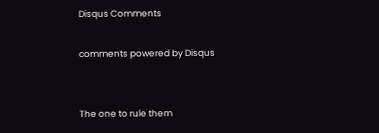Disqus Comments

comments powered by Disqus


The one to rule them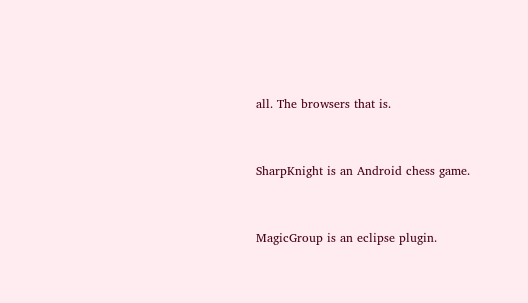all. The browsers that is.


SharpKnight is an Android chess game.


MagicGroup is an eclipse plugin.